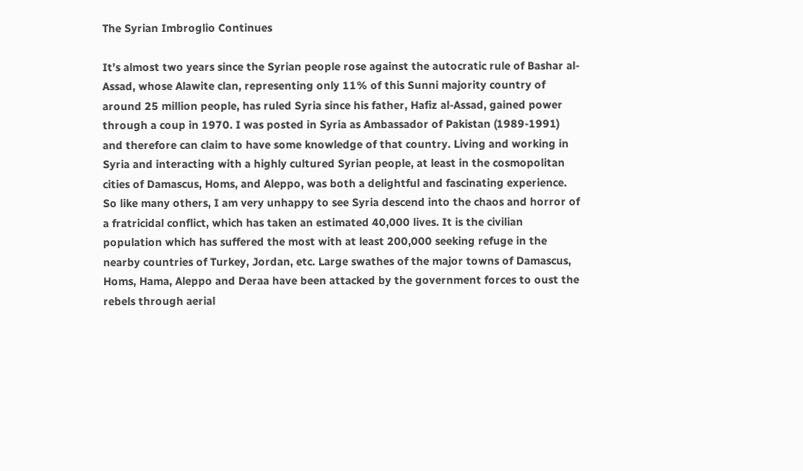The Syrian Imbroglio Continues

It’s almost two years since the Syrian people rose against the autocratic rule of Bashar al-Assad, whose Alawite clan, representing only 11% of this Sunni majority country of around 25 million people, has ruled Syria since his father, Hafiz al-Assad, gained power through a coup in 1970. I was posted in Syria as Ambassador of Pakistan (1989-1991) and therefore can claim to have some knowledge of that country. Living and working in Syria and interacting with a highly cultured Syrian people, at least in the cosmopolitan cities of Damascus, Homs, and Aleppo, was both a delightful and fascinating experience. So like many others, I am very unhappy to see Syria descend into the chaos and horror of a fratricidal conflict, which has taken an estimated 40,000 lives. It is the civilian population which has suffered the most with at least 200,000 seeking refuge in the nearby countries of Turkey, Jordan, etc. Large swathes of the major towns of Damascus, Homs, Hama, Aleppo and Deraa have been attacked by the government forces to oust the rebels through aerial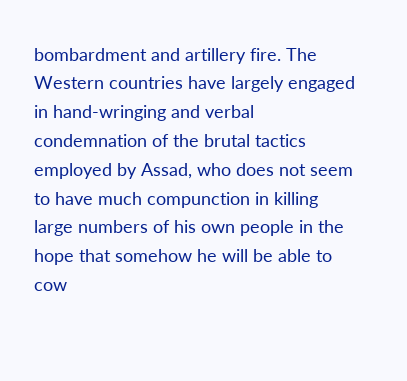bombardment and artillery fire. The Western countries have largely engaged in hand-wringing and verbal condemnation of the brutal tactics employed by Assad, who does not seem to have much compunction in killing large numbers of his own people in the hope that somehow he will be able to cow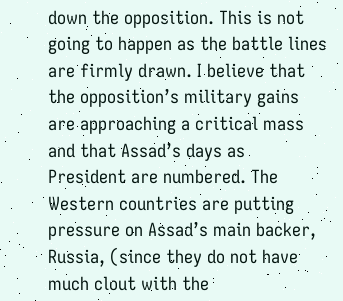down the opposition. This is not going to happen as the battle lines are firmly drawn. I believe that the opposition’s military gains are approaching a critical mass and that Assad’s days as President are numbered. The Western countries are putting pressure on Assad’s main backer, Russia, (since they do not have much clout with the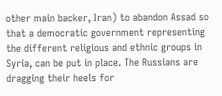other main backer, Iran) to abandon Assad so that a democratic government representing the different religious and ethnic groups in Syria, can be put in place. The Russians are dragging their heels for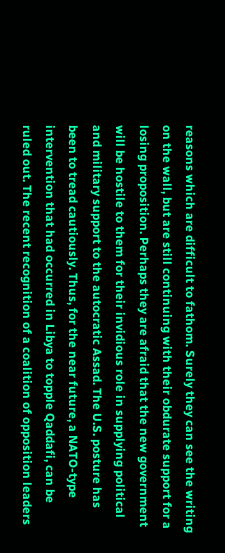reasons which are difficult to fathom. Surely they can see the writing on the wall, but are still continuing with their obdurate support for a losing proposition. Perhaps they are afraid that the new government will be hostile to them for their invidious role in supplying political and military support to the autocratic Assad. The U.S. posture has been to tread cautiously. Thus, for the near future, a NATO-type intervention that had occurred in Libya to topple Qaddafi, can be ruled out. The recent recognition of a coalition of opposition leaders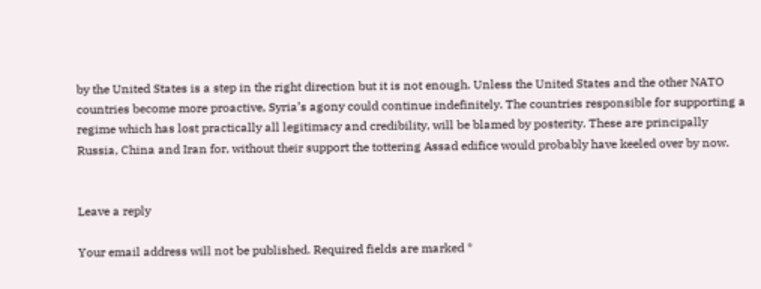by the United States is a step in the right direction but it is not enough. Unless the United States and the other NATO countries become more proactive, Syria’s agony could continue indefinitely. The countries responsible for supporting a regime which has lost practically all legitimacy and credibility, will be blamed by posterity. These are principally Russia, China and Iran for, without their support the tottering Assad edifice would probably have keeled over by now.


Leave a reply

Your email address will not be published. Required fields are marked *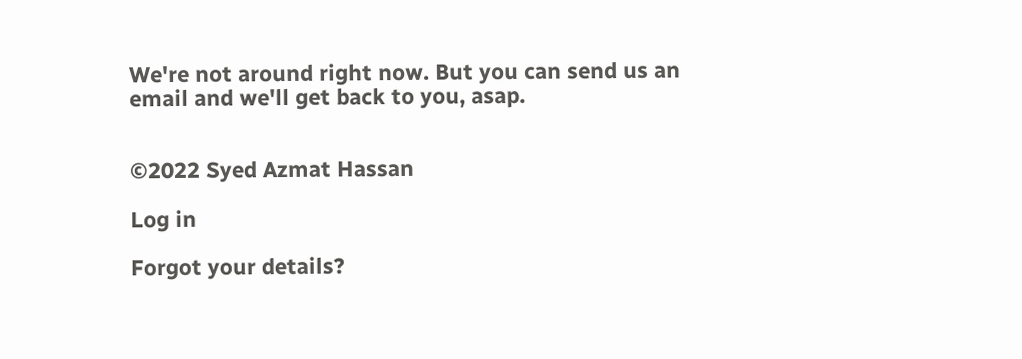We're not around right now. But you can send us an email and we'll get back to you, asap.


©2022 Syed Azmat Hassan

Log in

Forgot your details?